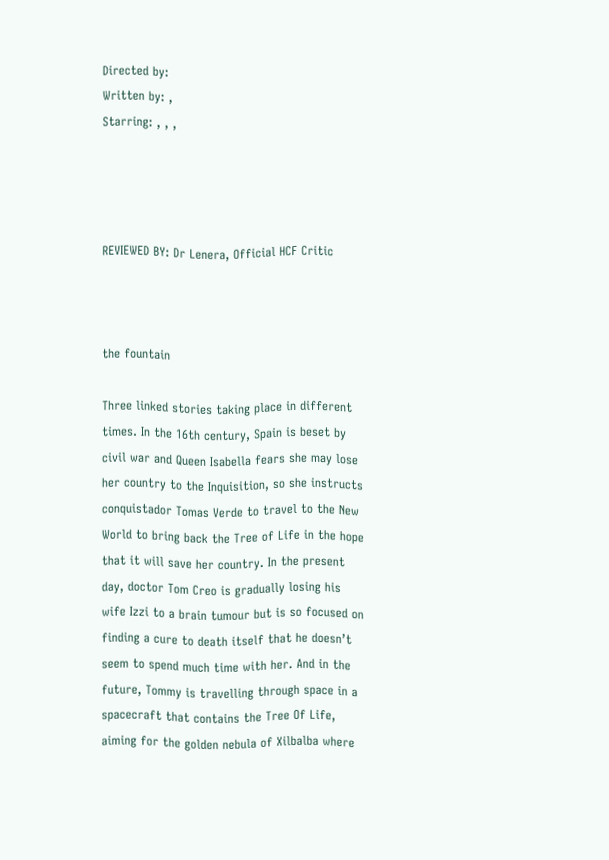Directed by:
Written by: ,
Starring: , , ,




REVIEWED BY: Dr Lenera, Official HCF Critic



the fountain

Three linked stories taking place in different times. In the 16th century, Spain is beset by civil war and Queen Isabella fears she may lose her country to the Inquisition, so she instructs conquistador Tomas Verde to travel to the New World to bring back the Tree of Life in the hope that it will save her country. In the present day, doctor Tom Creo is gradually losing his wife Izzi to a brain tumour but is so focused on finding a cure to death itself that he doesn’t seem to spend much time with her. And in the future, Tommy is travelling through space in a spacecraft that contains the Tree Of Life, aiming for the golden nebula of Xilbalba where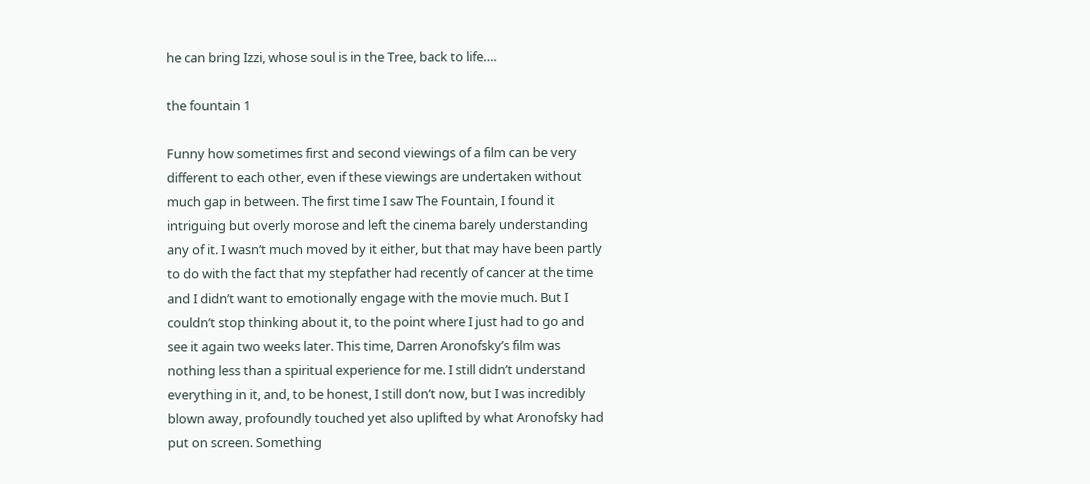he can bring Izzi, whose soul is in the Tree, back to life….

the fountain 1

Funny how sometimes first and second viewings of a film can be very different to each other, even if these viewings are undertaken without much gap in between. The first time I saw The Fountain, I found it intriguing but overly morose and left the cinema barely understanding any of it. I wasn’t much moved by it either, but that may have been partly to do with the fact that my stepfather had recently of cancer at the time and I didn’t want to emotionally engage with the movie much. But I couldn’t stop thinking about it, to the point where I just had to go and see it again two weeks later. This time, Darren Aronofsky’s film was nothing less than a spiritual experience for me. I still didn’t understand everything in it, and, to be honest, I still don’t now, but I was incredibly blown away, profoundly touched yet also uplifted by what Aronofsky had put on screen. Something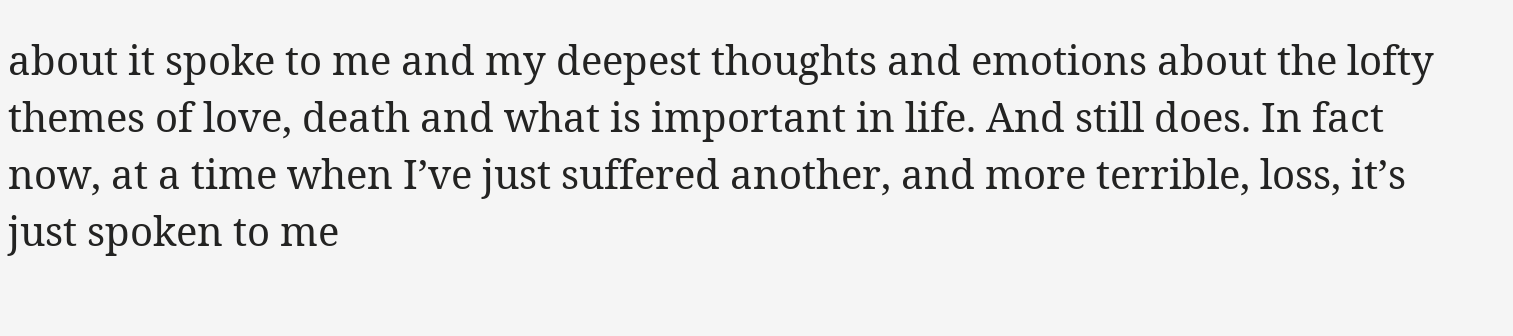about it spoke to me and my deepest thoughts and emotions about the lofty themes of love, death and what is important in life. And still does. In fact now, at a time when I’ve just suffered another, and more terrible, loss, it’s just spoken to me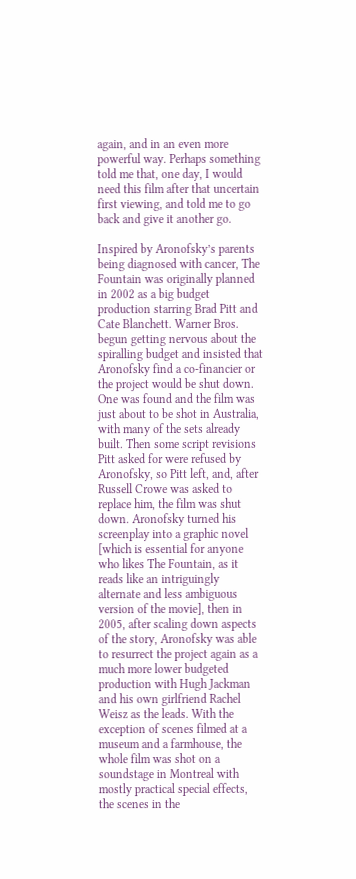again, and in an even more powerful way. Perhaps something told me that, one day, I would need this film after that uncertain first viewing, and told me to go back and give it another go.

Inspired by Aronofsky’s parents being diagnosed with cancer, The Fountain was originally planned in 2002 as a big budget production starring Brad Pitt and Cate Blanchett. Warner Bros. begun getting nervous about the spiralling budget and insisted that Aronofsky find a co-financier or the project would be shut down. One was found and the film was just about to be shot in Australia, with many of the sets already built. Then some script revisions Pitt asked for were refused by Aronofsky, so Pitt left, and, after Russell Crowe was asked to replace him, the film was shut down. Aronofsky turned his screenplay into a graphic novel [which is essential for anyone who likes The Fountain, as it reads like an intriguingly alternate and less ambiguous version of the movie], then in 2005, after scaling down aspects of the story, Aronofsky was able to resurrect the project again as a much more lower budgeted production with Hugh Jackman and his own girlfriend Rachel Weisz as the leads. With the exception of scenes filmed at a museum and a farmhouse, the whole film was shot on a soundstage in Montreal with mostly practical special effects, the scenes in the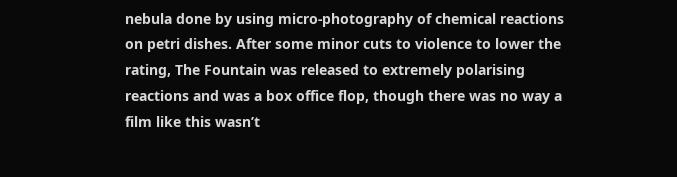nebula done by using micro-photography of chemical reactions on petri dishes. After some minor cuts to violence to lower the rating, The Fountain was released to extremely polarising reactions and was a box office flop, though there was no way a film like this wasn’t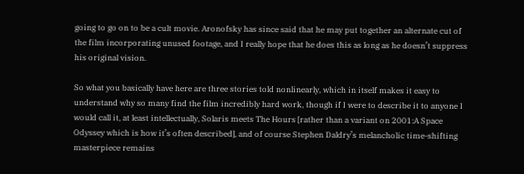going to go on to be a cult movie. Aronofsky has since said that he may put together an alternate cut of the film incorporating unused footage, and I really hope that he does this as long as he doesn’t suppress his original vision.

So what you basically have here are three stories told nonlinearly, which in itself makes it easy to understand why so many find the film incredibly hard work, though if I were to describe it to anyone I would call it, at least intellectually, Solaris meets The Hours [rather than a variant on 2001:A Space Odyssey which is how it’s often described], and of course Stephen Daldry’s melancholic time-shifting masterpiece remains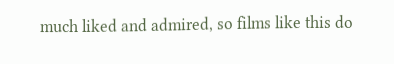much liked and admired, so films like this do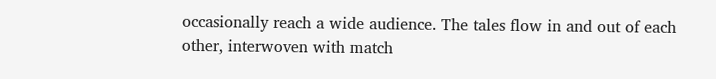occasionally reach a wide audience. The tales flow in and out of each other, interwoven with match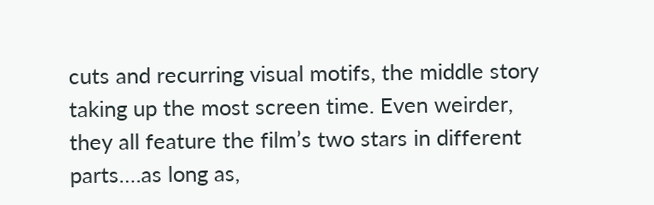cuts and recurring visual motifs, the middle story taking up the most screen time. Even weirder, they all feature the film’s two stars in different parts….as long as,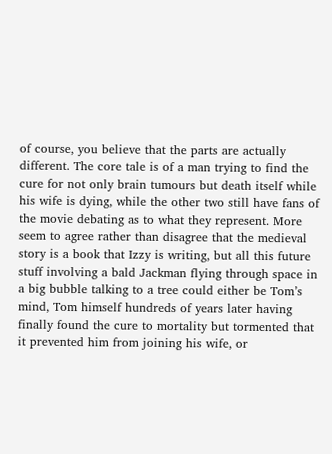of course, you believe that the parts are actually different. The core tale is of a man trying to find the cure for not only brain tumours but death itself while his wife is dying, while the other two still have fans of the movie debating as to what they represent. More seem to agree rather than disagree that the medieval story is a book that Izzy is writing, but all this future stuff involving a bald Jackman flying through space in a big bubble talking to a tree could either be Tom’s mind, Tom himself hundreds of years later having finally found the cure to mortality but tormented that it prevented him from joining his wife, or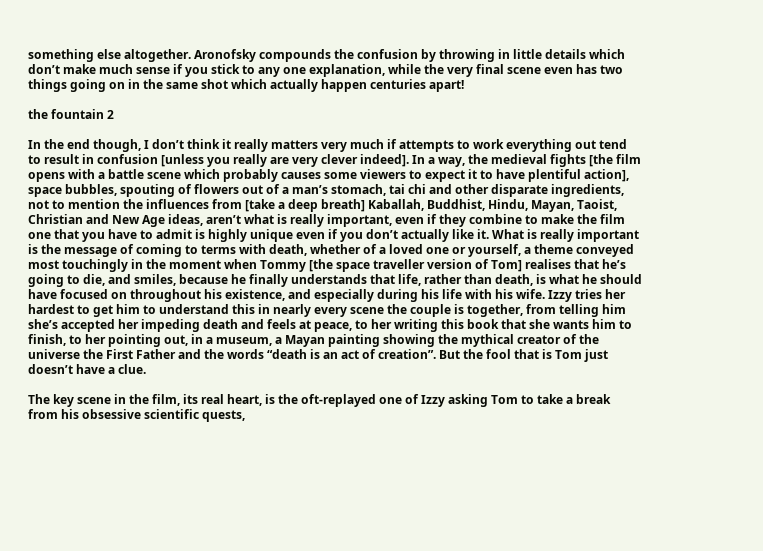something else altogether. Aronofsky compounds the confusion by throwing in little details which don’t make much sense if you stick to any one explanation, while the very final scene even has two things going on in the same shot which actually happen centuries apart!

the fountain 2

In the end though, I don’t think it really matters very much if attempts to work everything out tend to result in confusion [unless you really are very clever indeed]. In a way, the medieval fights [the film opens with a battle scene which probably causes some viewers to expect it to have plentiful action], space bubbles, spouting of flowers out of a man’s stomach, tai chi and other disparate ingredients, not to mention the influences from [take a deep breath] Kaballah, Buddhist, Hindu, Mayan, Taoist, Christian and New Age ideas, aren’t what is really important, even if they combine to make the film one that you have to admit is highly unique even if you don’t actually like it. What is really important is the message of coming to terms with death, whether of a loved one or yourself, a theme conveyed most touchingly in the moment when Tommy [the space traveller version of Tom] realises that he’s going to die, and smiles, because he finally understands that life, rather than death, is what he should have focused on throughout his existence, and especially during his life with his wife. Izzy tries her hardest to get him to understand this in nearly every scene the couple is together, from telling him she’s accepted her impeding death and feels at peace, to her writing this book that she wants him to finish, to her pointing out, in a museum, a Mayan painting showing the mythical creator of the universe the First Father and the words “death is an act of creation”. But the fool that is Tom just doesn’t have a clue.

The key scene in the film, its real heart, is the oft-replayed one of Izzy asking Tom to take a break from his obsessive scientific quests,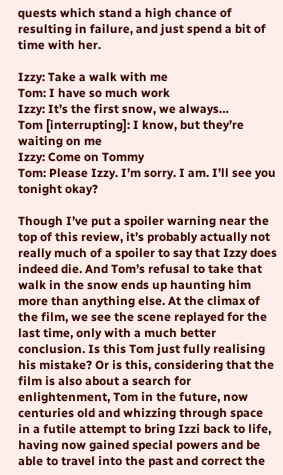quests which stand a high chance of resulting in failure, and just spend a bit of time with her.

Izzy: Take a walk with me
Tom: I have so much work
Izzy: It’s the first snow, we always…
Tom [interrupting]: I know, but they’re waiting on me
Izzy: Come on Tommy
Tom: Please Izzy. I’m sorry. I am. I’ll see you tonight okay?

Though I’ve put a spoiler warning near the top of this review, it’s probably actually not really much of a spoiler to say that Izzy does indeed die. And Tom’s refusal to take that walk in the snow ends up haunting him more than anything else. At the climax of the film, we see the scene replayed for the last time, only with a much better conclusion. Is this Tom just fully realising his mistake? Or is this, considering that the film is also about a search for enlightenment, Tom in the future, now centuries old and whizzing through space in a futile attempt to bring Izzi back to life, having now gained special powers and be able to travel into the past and correct the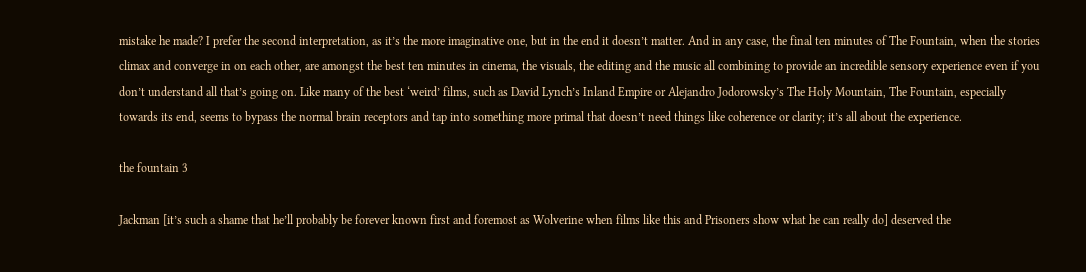mistake he made? I prefer the second interpretation, as it’s the more imaginative one, but in the end it doesn’t matter. And in any case, the final ten minutes of The Fountain, when the stories climax and converge in on each other, are amongst the best ten minutes in cinema, the visuals, the editing and the music all combining to provide an incredible sensory experience even if you don’t understand all that’s going on. Like many of the best ‘weird’ films, such as David Lynch’s Inland Empire or Alejandro Jodorowsky’s The Holy Mountain, The Fountain, especially towards its end, seems to bypass the normal brain receptors and tap into something more primal that doesn’t need things like coherence or clarity; it’s all about the experience.

the fountain 3

Jackman [it’s such a shame that he’ll probably be forever known first and foremost as Wolverine when films like this and Prisoners show what he can really do] deserved the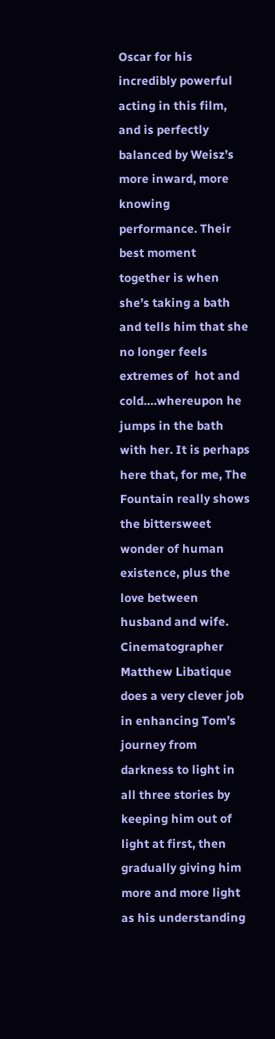Oscar for his incredibly powerful acting in this film, and is perfectly balanced by Weisz’s more inward, more knowing performance. Their best moment together is when she’s taking a bath and tells him that she no longer feels extremes of  hot and cold….whereupon he jumps in the bath with her. It is perhaps here that, for me, The Fountain really shows the bittersweet wonder of human existence, plus the love between husband and wife. Cinematographer Matthew Libatique does a very clever job in enhancing Tom’s journey from darkness to light in all three stories by keeping him out of light at first, then gradually giving him more and more light as his understanding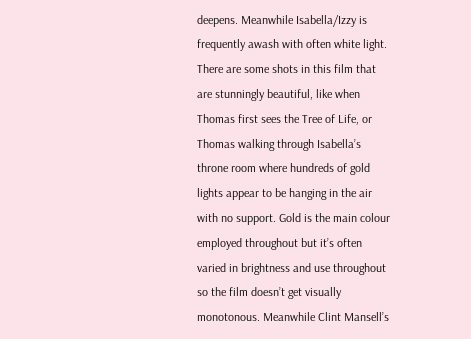deepens. Meanwhile Isabella/Izzy is frequently awash with often white light. There are some shots in this film that are stunningly beautiful, like when Thomas first sees the Tree of Life, or Thomas walking through Isabella’s throne room where hundreds of gold lights appear to be hanging in the air with no support. Gold is the main colour employed throughout but it’s often varied in brightness and use throughout so the film doesn’t get visually monotonous. Meanwhile Clint Mansell’s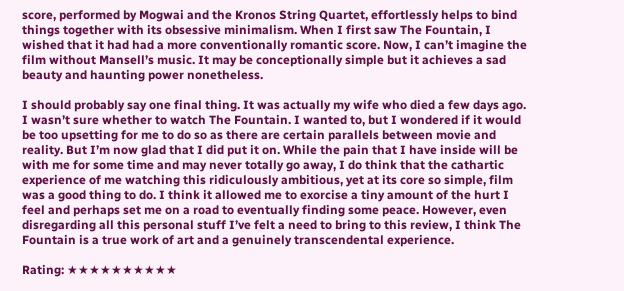score, performed by Mogwai and the Kronos String Quartet, effortlessly helps to bind things together with its obsessive minimalism. When I first saw The Fountain, I wished that it had had a more conventionally romantic score. Now, I can’t imagine the film without Mansell’s music. It may be conceptionally simple but it achieves a sad beauty and haunting power nonetheless.

I should probably say one final thing. It was actually my wife who died a few days ago. I wasn’t sure whether to watch The Fountain. I wanted to, but I wondered if it would be too upsetting for me to do so as there are certain parallels between movie and reality. But I’m now glad that I did put it on. While the pain that I have inside will be with me for some time and may never totally go away, I do think that the cathartic experience of me watching this ridiculously ambitious, yet at its core so simple, film was a good thing to do. I think it allowed me to exorcise a tiny amount of the hurt I feel and perhaps set me on a road to eventually finding some peace. However, even disregarding all this personal stuff I’ve felt a need to bring to this review, I think The Fountain is a true work of art and a genuinely transcendental experience.

Rating: ★★★★★★★★★★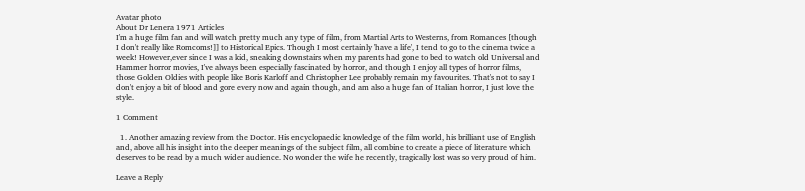Avatar photo
About Dr Lenera 1971 Articles
I'm a huge film fan and will watch pretty much any type of film, from Martial Arts to Westerns, from Romances [though I don't really like Romcoms!]] to Historical Epics. Though I most certainly 'have a life', I tend to go to the cinema twice a week! However,ever since I was a kid, sneaking downstairs when my parents had gone to bed to watch old Universal and Hammer horror movies, I've always been especially fascinated by horror, and though I enjoy all types of horror films, those Golden Oldies with people like Boris Karloff and Christopher Lee probably remain my favourites. That's not to say I don't enjoy a bit of blood and gore every now and again though, and am also a huge fan of Italian horror, I just love the style.

1 Comment

  1. Another amazing review from the Doctor. His encyclopaedic knowledge of the film world, his brilliant use of English and, above all his insight into the deeper meanings of the subject film, all combine to create a piece of literature which deserves to be read by a much wider audience. No wonder the wife he recently, tragically lost was so very proud of him.

Leave a Reply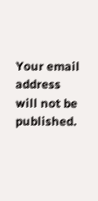Your email address will not be published.